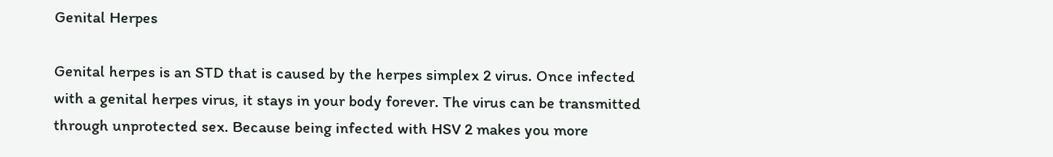Genital Herpes

Genital herpes is an STD that is caused by the herpes simplex 2 virus. Once infected with a genital herpes virus, it stays in your body forever. The virus can be transmitted through unprotected sex. Because being infected with HSV 2 makes you more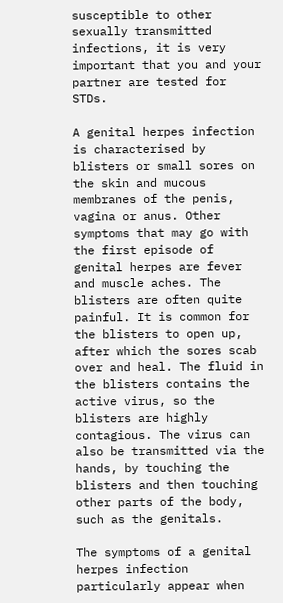susceptible to other sexually transmitted infections, it is very important that you and your partner are tested for STDs.

A genital herpes infection is characterised by blisters or small sores on the skin and mucous membranes of the penis, vagina or anus. Other symptoms that may go with the first episode of genital herpes are fever and muscle aches. The blisters are often quite painful. It is common for the blisters to open up, after which the sores scab over and heal. The fluid in the blisters contains the active virus, so the blisters are highly contagious. The virus can also be transmitted via the hands, by touching the blisters and then touching other parts of the body, such as the genitals.

The symptoms of a genital herpes infection particularly appear when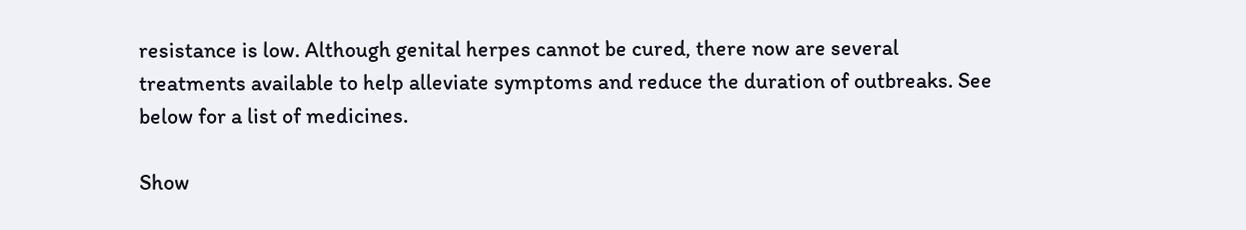resistance is low. Although genital herpes cannot be cured, there now are several treatments available to help alleviate symptoms and reduce the duration of outbreaks. See below for a list of medicines.

Show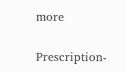more

Prescription-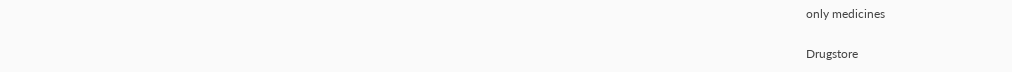only medicines

Drugstore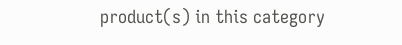product(s) in this category